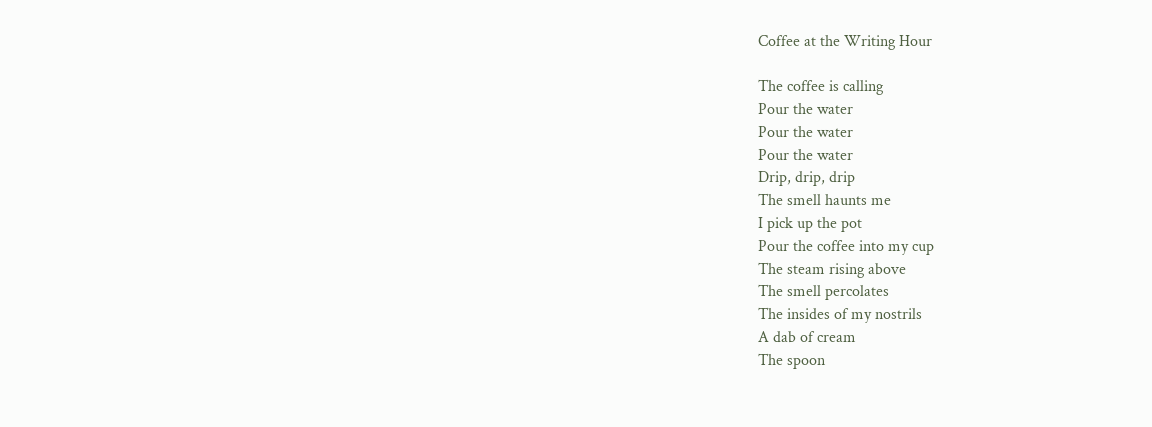Coffee at the Writing Hour

The coffee is calling
Pour the water
Pour the water
Pour the water
Drip, drip, drip
The smell haunts me
I pick up the pot
Pour the coffee into my cup
The steam rising above
The smell percolates
The insides of my nostrils
A dab of cream
The spoon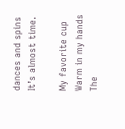dances and spins
It’s almost time.

My favorite cup
Warm in my hands
The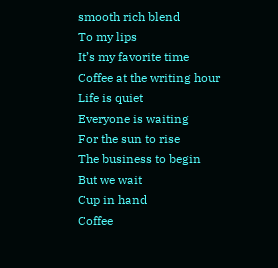smooth rich blend
To my lips
It’s my favorite time
Coffee at the writing hour
Life is quiet
Everyone is waiting
For the sun to rise
The business to begin
But we wait
Cup in hand
Coffee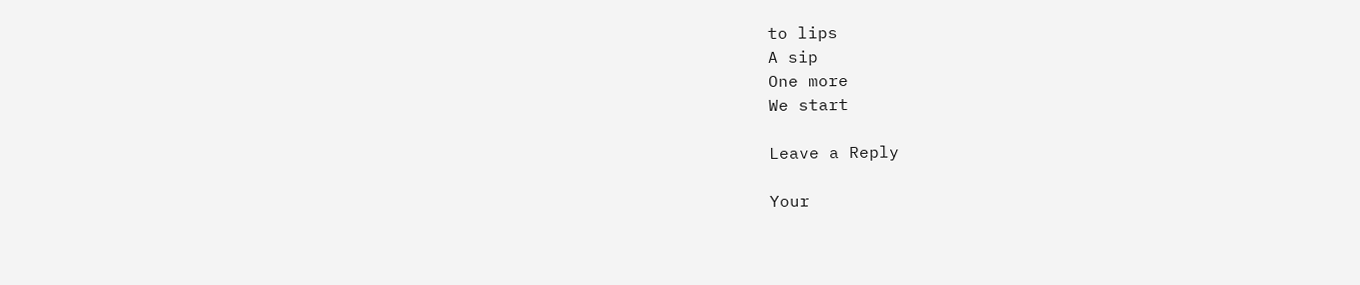to lips
A sip
One more
We start

Leave a Reply

Your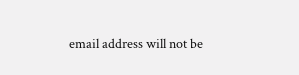email address will not be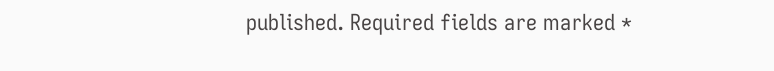published. Required fields are marked *